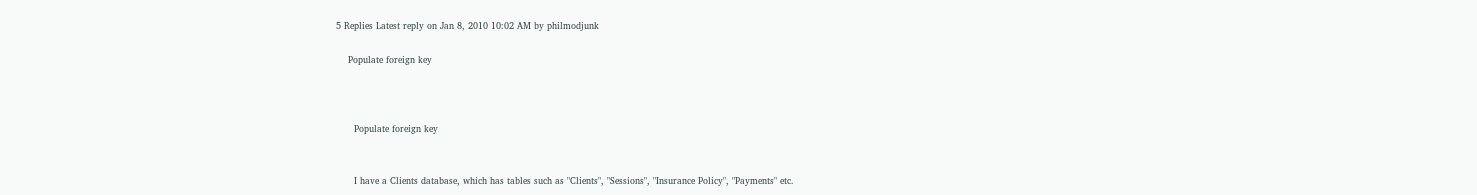5 Replies Latest reply on Jan 8, 2010 10:02 AM by philmodjunk

    Populate foreign key



      Populate foreign key


      I have a Clients database, which has tables such as "Clients", "Sessions", "Insurance Policy", "Payments" etc.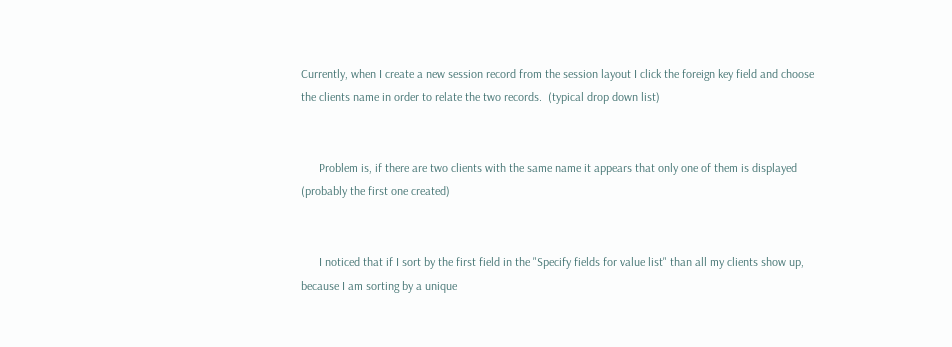Currently, when I create a new session record from the session layout I click the foreign key field and choose the clients name in order to relate the two records.  (typical drop down list)


      Problem is, if there are two clients with the same name it appears that only one of them is displayed (probably the first one created)


      I noticed that if I sort by the first field in the "Specify fields for value list" than all my clients show up, because I am sorting by a unique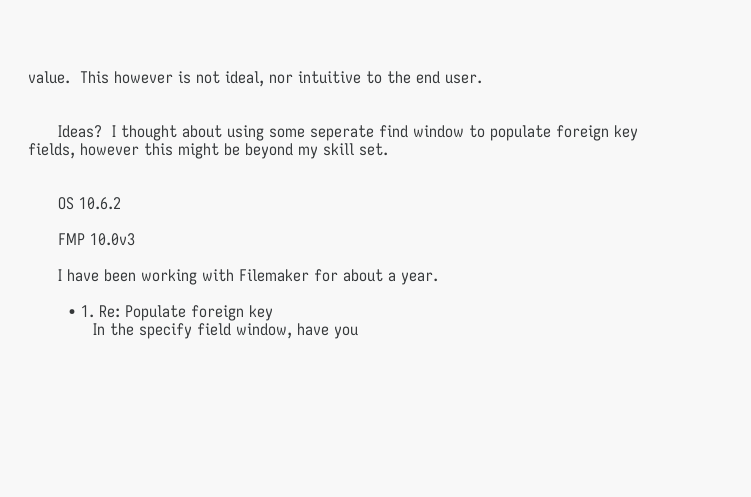value.  This however is not ideal, nor intuitive to the end user.


      Ideas?  I thought about using some seperate find window to populate foreign key fields, however this might be beyond my skill set.


      OS 10.6.2

      FMP 10.0v3

      I have been working with Filemaker for about a year.

        • 1. Re: Populate foreign key
             In the specify field window, have you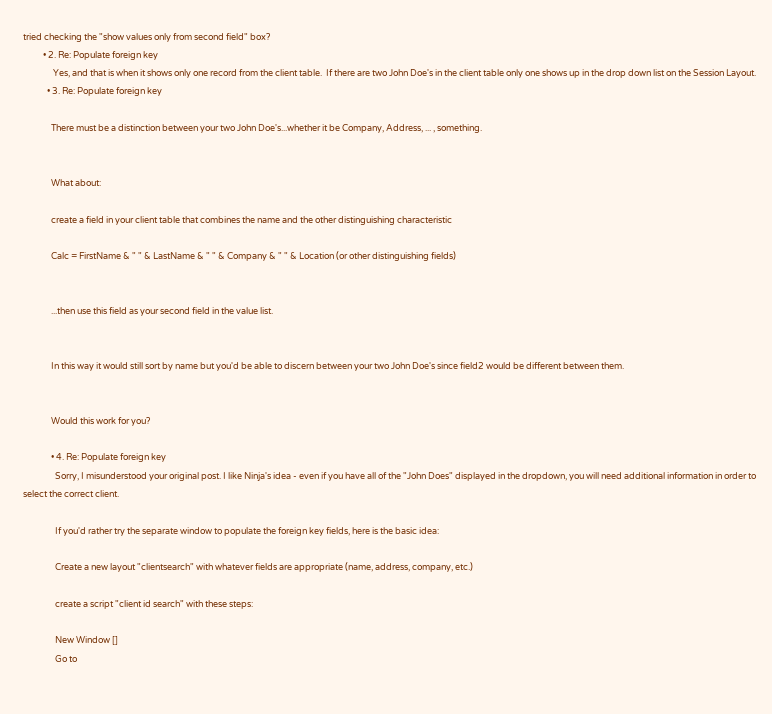tried checking the "show values only from second field" box?
          • 2. Re: Populate foreign key
               Yes, and that is when it shows only one record from the client table.  If there are two John Doe's in the client table only one shows up in the drop down list on the Session Layout.
            • 3. Re: Populate foreign key

              There must be a distinction between your two John Doe's...whether it be Company, Address, ... , something.


              What about:

              create a field in your client table that combines the name and the other distinguishing characteristic

              Calc = FirstName & " " & LastName & " " & Company & " " & Location (or other distinguishing fields)


              ...then use this field as your second field in the value list.


              In this way it would still sort by name but you'd be able to discern between your two John Doe's since field2 would be different between them.


              Would this work for you?

              • 4. Re: Populate foreign key
                Sorry, I misunderstood your original post. I like Ninja's idea - even if you have all of the "John Does" displayed in the dropdown, you will need additional information in order to select the correct client.

                If you'd rather try the separate window to populate the foreign key fields, here is the basic idea:

                Create a new layout "clientsearch" with whatever fields are appropriate (name, address, company, etc.)

                create a script "client id search" with these steps:

                New Window []
                Go to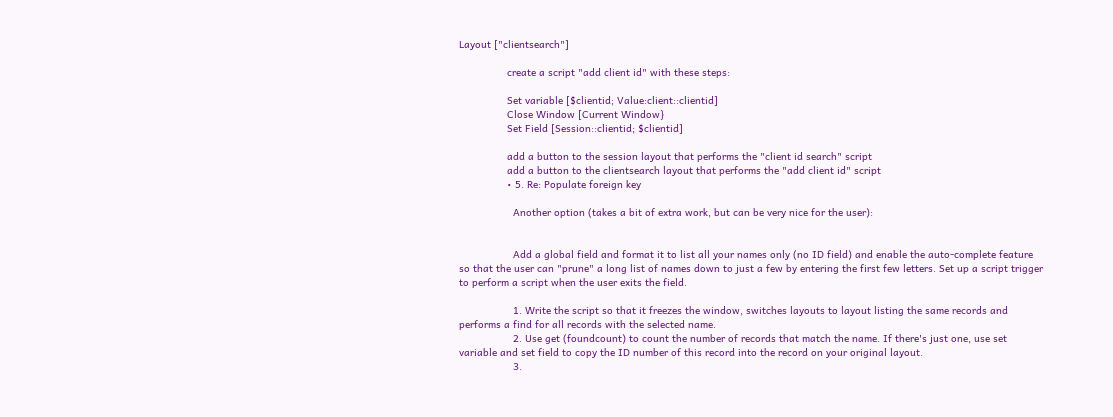Layout ["clientsearch"]

                create a script "add client id" with these steps:

                Set variable [$clientid; Value:client::clientid]
                Close Window [Current Window}
                Set Field [Session::clientid; $clientid]

                add a button to the session layout that performs the "client id search" script
                add a button to the clientsearch layout that performs the "add client id" script
                • 5. Re: Populate foreign key

                  Another option (takes a bit of extra work, but can be very nice for the user):


                  Add a global field and format it to list all your names only (no ID field) and enable the auto-complete feature so that the user can "prune" a long list of names down to just a few by entering the first few letters. Set up a script trigger to perform a script when the user exits the field.

                  1. Write the script so that it freezes the window, switches layouts to layout listing the same records and performs a find for all records with the selected name.
                  2. Use get (foundcount) to count the number of records that match the name. If there's just one, use set variable and set field to copy the ID number of this record into the record on your original layout.
                  3.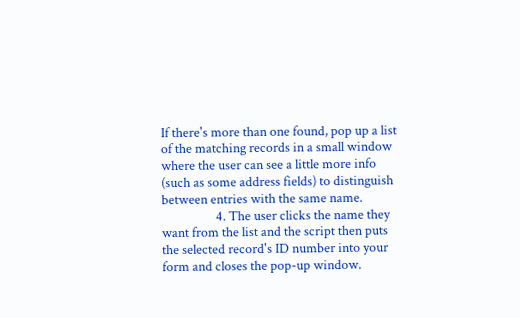If there's more than one found, pop up a list of the matching records in a small window where the user can see a little more info (such as some address fields) to distinguish between entries with the same name.
                  4. The user clicks the name they want from the list and the script then puts the selected record's ID number into your form and closes the pop-up window.